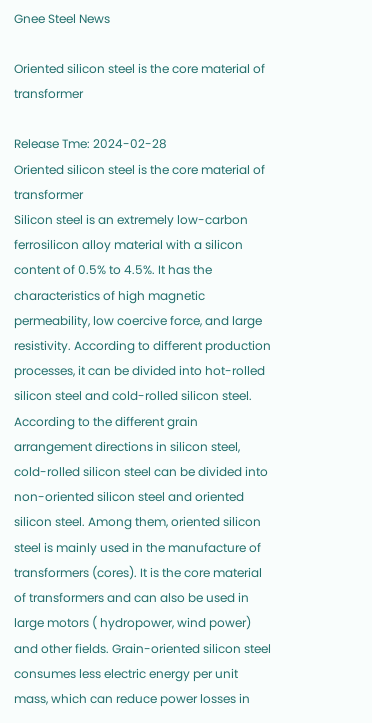Gnee Steel News

Oriented silicon steel is the core material of transformer

Release Tme: 2024-02-28
Oriented silicon steel is the core material of transformer
Silicon steel is an extremely low-carbon ferrosilicon alloy material with a silicon content of 0.5% to 4.5%. It has the characteristics of high magnetic permeability, low coercive force, and large resistivity. According to different production processes, it can be divided into hot-rolled silicon steel and cold-rolled silicon steel. According to the different grain arrangement directions in silicon steel, cold-rolled silicon steel can be divided into non-oriented silicon steel and oriented silicon steel. Among them, oriented silicon steel is mainly used in the manufacture of transformers (cores). It is the core material of transformers and can also be used in large motors ( hydropower, wind power) and other fields. Grain-oriented silicon steel consumes less electric energy per unit mass, which can reduce power losses in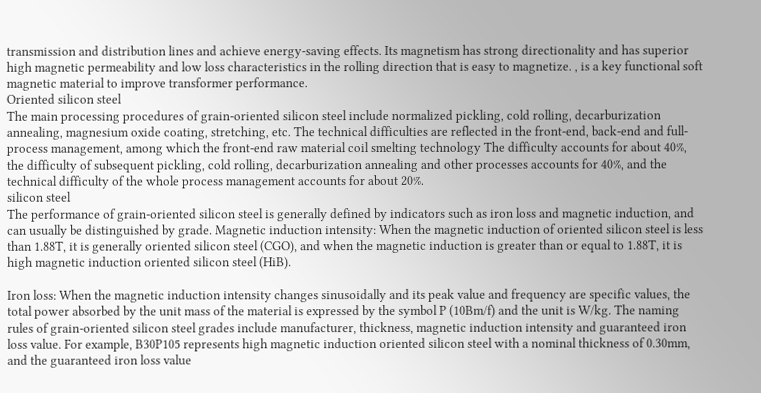transmission and distribution lines and achieve energy-saving effects. Its magnetism has strong directionality and has superior high magnetic permeability and low loss characteristics in the rolling direction that is easy to magnetize. , is a key functional soft magnetic material to improve transformer performance.
Oriented silicon steel
The main processing procedures of grain-oriented silicon steel include normalized pickling, cold rolling, decarburization annealing, magnesium oxide coating, stretching, etc. The technical difficulties are reflected in the front-end, back-end and full-process management, among which the front-end raw material coil smelting technology The difficulty accounts for about 40%, the difficulty of subsequent pickling, cold rolling, decarburization annealing and other processes accounts for 40%, and the technical difficulty of the whole process management accounts for about 20%.
silicon steel
The performance of grain-oriented silicon steel is generally defined by indicators such as iron loss and magnetic induction, and can usually be distinguished by grade. Magnetic induction intensity: When the magnetic induction of oriented silicon steel is less than 1.88T, it is generally oriented silicon steel (CGO), and when the magnetic induction is greater than or equal to 1.88T, it is high magnetic induction oriented silicon steel (HiB).

Iron loss: When the magnetic induction intensity changes sinusoidally and its peak value and frequency are specific values, the total power absorbed by the unit mass of the material is expressed by the symbol P (10Bm/f) and the unit is W/kg. The naming rules of grain-oriented silicon steel grades include manufacturer, thickness, magnetic induction intensity and guaranteed iron loss value. For example, B30P105 represents high magnetic induction oriented silicon steel with a nominal thickness of 0.30mm, and the guaranteed iron loss value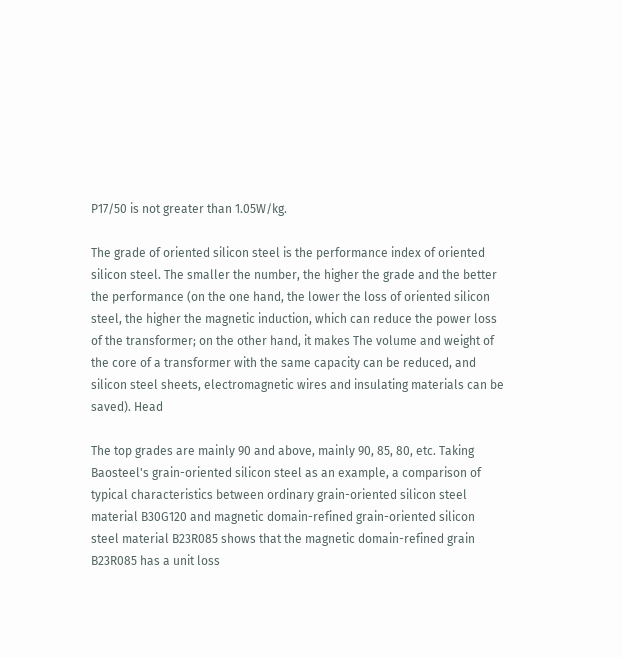P17/50 is not greater than 1.05W/kg.

The grade of oriented silicon steel is the performance index of oriented silicon steel. The smaller the number, the higher the grade and the better the performance (on the one hand, the lower the loss of oriented silicon steel, the higher the magnetic induction, which can reduce the power loss of the transformer; on the other hand, it makes The volume and weight of the core of a transformer with the same capacity can be reduced, and silicon steel sheets, electromagnetic wires and insulating materials can be saved). Head

The top grades are mainly 90 and above, mainly 90, 85, 80, etc. Taking Baosteel's grain-oriented silicon steel as an example, a comparison of typical characteristics between ordinary grain-oriented silicon steel material B30G120 and magnetic domain-refined grain-oriented silicon steel material B23R085 shows that the magnetic domain-refined grain B23R085 has a unit loss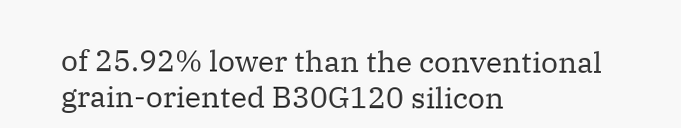of 25.92% lower than the conventional grain-oriented B30G120 silicon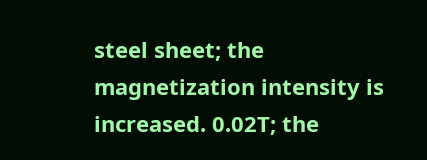steel sheet; the magnetization intensity is increased. 0.02T; the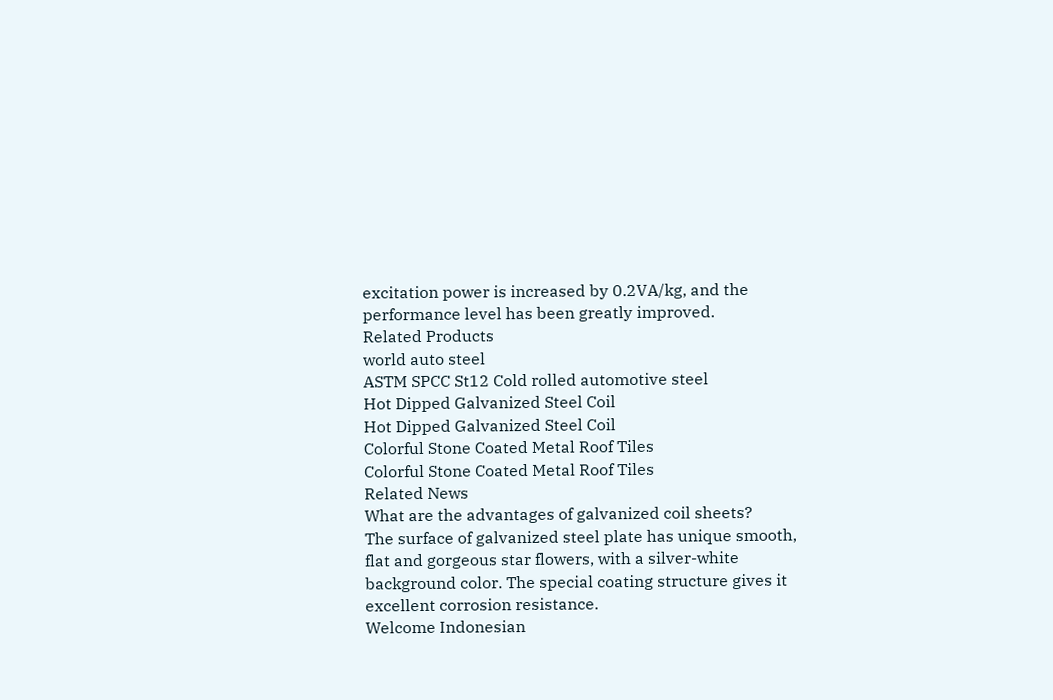excitation power is increased by 0.2VA/kg, and the performance level has been greatly improved.
Related Products
world auto steel
ASTM SPCC St12 Cold rolled automotive steel
Hot Dipped Galvanized Steel Coil
Hot Dipped Galvanized Steel Coil
Colorful Stone Coated Metal Roof Tiles
Colorful Stone Coated Metal Roof Tiles
Related News
What are the advantages of galvanized coil sheets?
The surface of galvanized steel plate has unique smooth, flat and gorgeous star flowers, with a silver-white background color. The special coating structure gives it excellent corrosion resistance.
Welcome Indonesian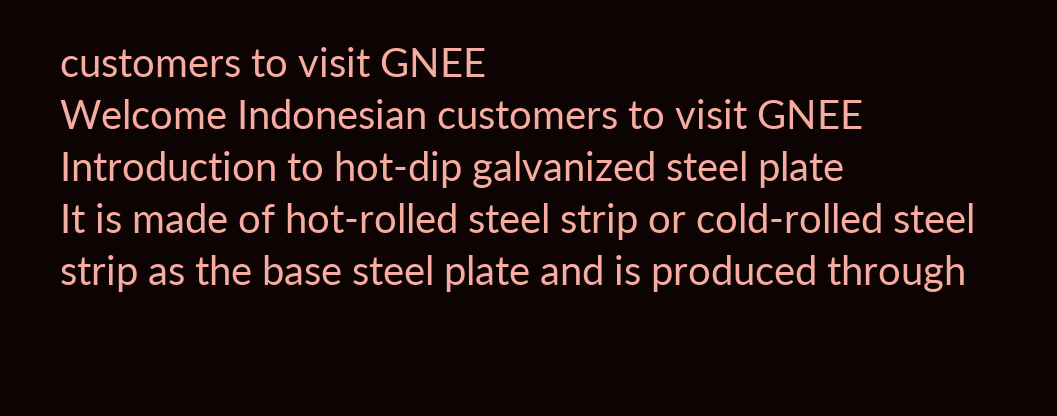customers to visit GNEE
Welcome Indonesian customers to visit GNEE
Introduction to hot-dip galvanized steel plate
It is made of hot-rolled steel strip or cold-rolled steel strip as the base steel plate and is produced through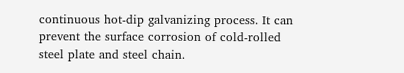continuous hot-dip galvanizing process. It can prevent the surface corrosion of cold-rolled steel plate and steel chain.